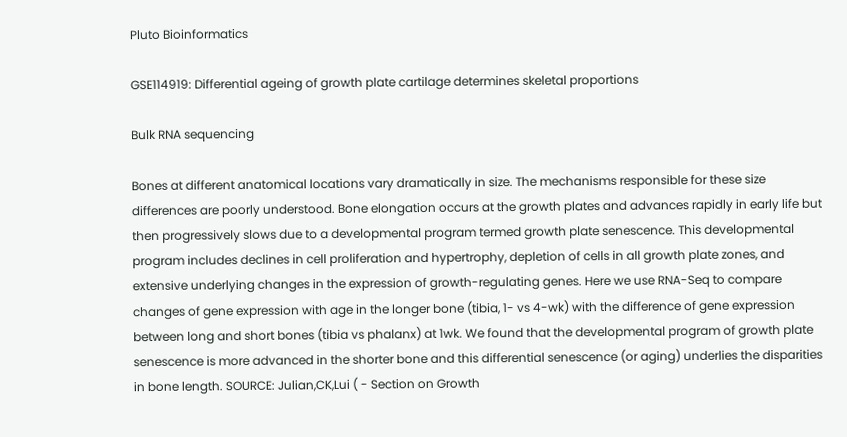Pluto Bioinformatics

GSE114919: Differential ageing of growth plate cartilage determines skeletal proportions

Bulk RNA sequencing

Bones at different anatomical locations vary dramatically in size. The mechanisms responsible for these size differences are poorly understood. Bone elongation occurs at the growth plates and advances rapidly in early life but then progressively slows due to a developmental program termed growth plate senescence. This developmental program includes declines in cell proliferation and hypertrophy, depletion of cells in all growth plate zones, and extensive underlying changes in the expression of growth-regulating genes. Here we use RNA-Seq to compare changes of gene expression with age in the longer bone (tibia, 1- vs 4-wk) with the difference of gene expression between long and short bones (tibia vs phalanx) at 1wk. We found that the developmental program of growth plate senescence is more advanced in the shorter bone and this differential senescence (or aging) underlies the disparities in bone length. SOURCE: Julian,CK,Lui ( - Section on Growth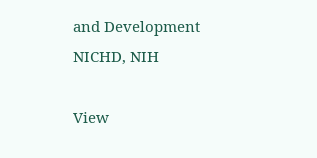and Development NICHD, NIH

View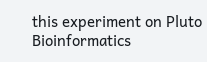this experiment on Pluto Bioinformatics